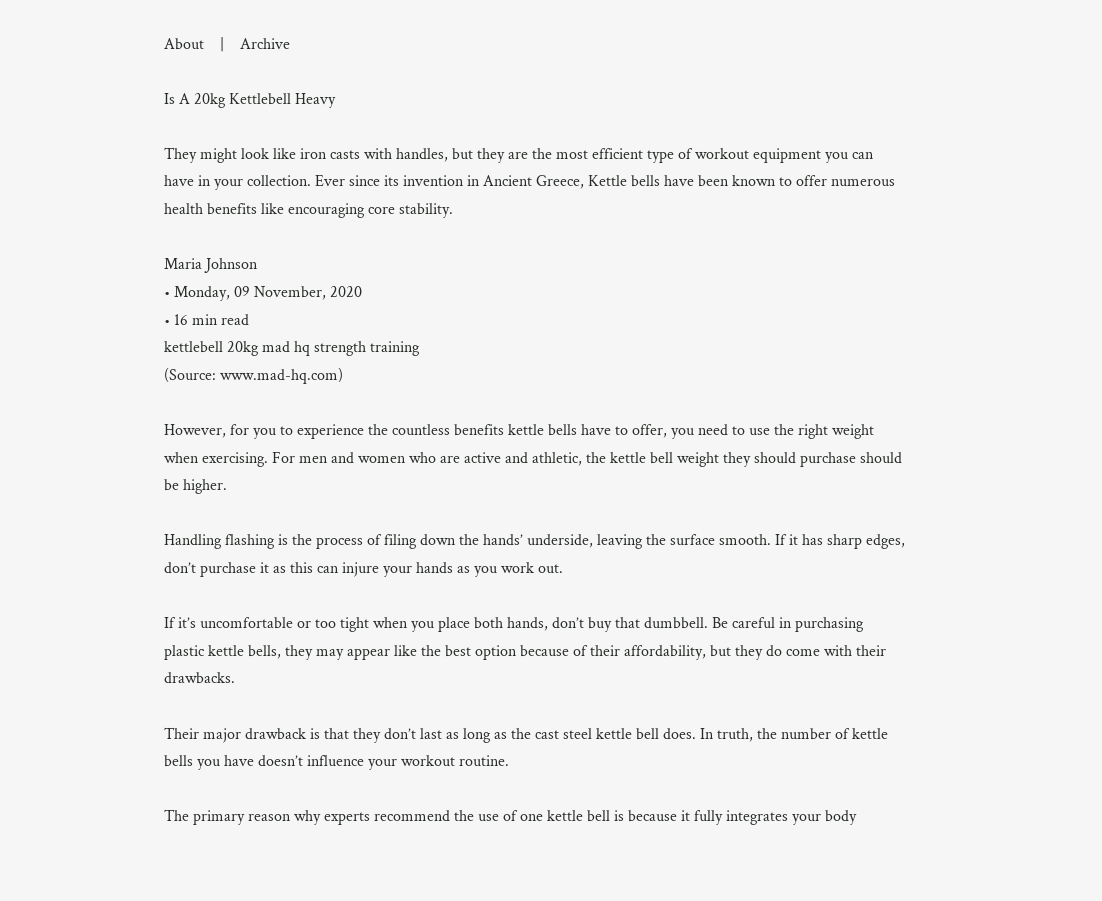About    |    Archive

Is A 20kg Kettlebell Heavy

They might look like iron casts with handles, but they are the most efficient type of workout equipment you can have in your collection. Ever since its invention in Ancient Greece, Kettle bells have been known to offer numerous health benefits like encouraging core stability.

Maria Johnson
• Monday, 09 November, 2020
• 16 min read
kettlebell 20kg mad hq strength training
(Source: www.mad-hq.com)

However, for you to experience the countless benefits kettle bells have to offer, you need to use the right weight when exercising. For men and women who are active and athletic, the kettle bell weight they should purchase should be higher.

Handling flashing is the process of filing down the hands’ underside, leaving the surface smooth. If it has sharp edges, don’t purchase it as this can injure your hands as you work out.

If it’s uncomfortable or too tight when you place both hands, don’t buy that dumbbell. Be careful in purchasing plastic kettle bells, they may appear like the best option because of their affordability, but they do come with their drawbacks.

Their major drawback is that they don’t last as long as the cast steel kettle bell does. In truth, the number of kettle bells you have doesn’t influence your workout routine.

The primary reason why experts recommend the use of one kettle bell is because it fully integrates your body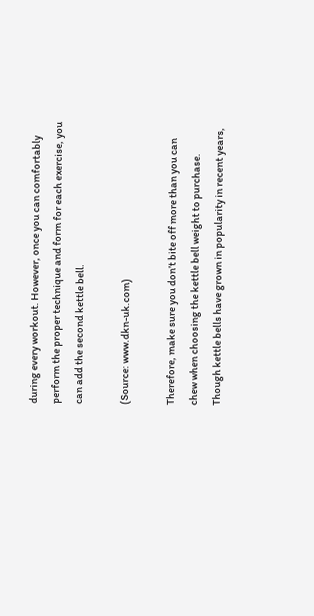during every workout. However, once you can comfortably perform the proper technique and form for each exercise, you can add the second kettle bell.

(Source: www.dkn-uk.com)

Therefore, make sure you don’t bite off more than you can chew when choosing the kettle bell weight to purchase. Though kettle bells have grown in popularity in recent years,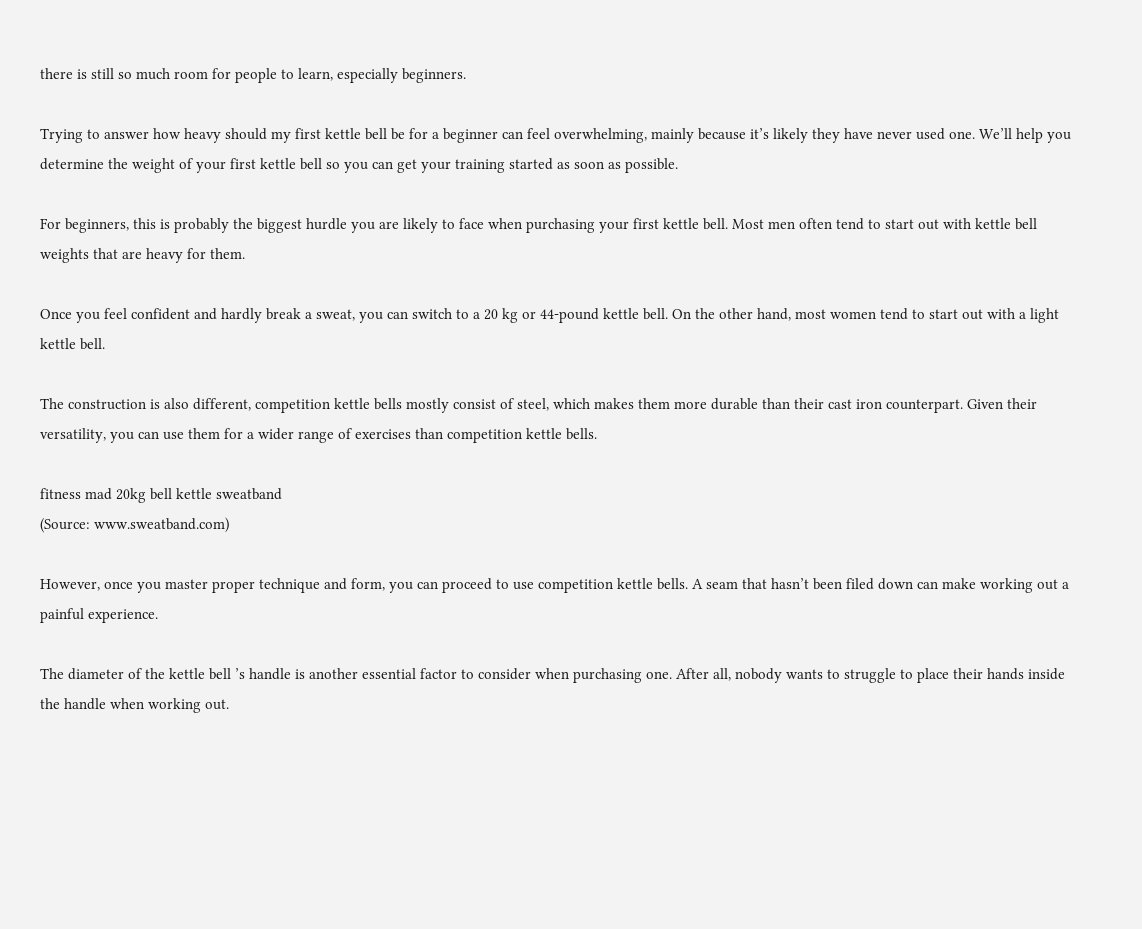there is still so much room for people to learn, especially beginners.

Trying to answer how heavy should my first kettle bell be for a beginner can feel overwhelming, mainly because it’s likely they have never used one. We’ll help you determine the weight of your first kettle bell so you can get your training started as soon as possible.

For beginners, this is probably the biggest hurdle you are likely to face when purchasing your first kettle bell. Most men often tend to start out with kettle bell weights that are heavy for them.

Once you feel confident and hardly break a sweat, you can switch to a 20 kg or 44-pound kettle bell. On the other hand, most women tend to start out with a light kettle bell.

The construction is also different, competition kettle bells mostly consist of steel, which makes them more durable than their cast iron counterpart. Given their versatility, you can use them for a wider range of exercises than competition kettle bells.

fitness mad 20kg bell kettle sweatband
(Source: www.sweatband.com)

However, once you master proper technique and form, you can proceed to use competition kettle bells. A seam that hasn’t been filed down can make working out a painful experience.

The diameter of the kettle bell ’s handle is another essential factor to consider when purchasing one. After all, nobody wants to struggle to place their hands inside the handle when working out.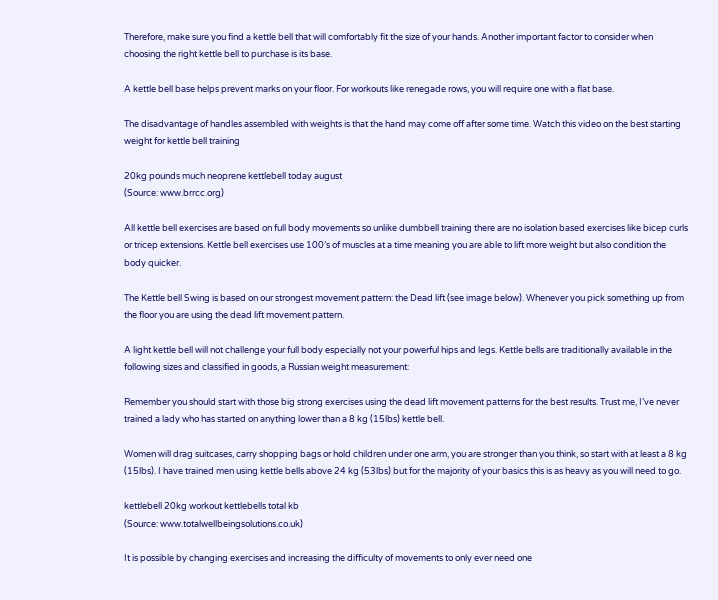Therefore, make sure you find a kettle bell that will comfortably fit the size of your hands. Another important factor to consider when choosing the right kettle bell to purchase is its base.

A kettle bell base helps prevent marks on your floor. For workouts like renegade rows, you will require one with a flat base.

The disadvantage of handles assembled with weights is that the hand may come off after some time. Watch this video on the best starting weight for kettle bell training

20kg pounds much neoprene kettlebell today august
(Source: www.brrcc.org)

All kettle bell exercises are based on full body movements so unlike dumbbell training there are no isolation based exercises like bicep curls or tricep extensions. Kettle bell exercises use 100’s of muscles at a time meaning you are able to lift more weight but also condition the body quicker.

The Kettle bell Swing is based on our strongest movement pattern: the Dead lift (see image below). Whenever you pick something up from the floor you are using the dead lift movement pattern.

A light kettle bell will not challenge your full body especially not your powerful hips and legs. Kettle bells are traditionally available in the following sizes and classified in goods, a Russian weight measurement:

Remember you should start with those big strong exercises using the dead lift movement patterns for the best results. Trust me, I’ve never trained a lady who has started on anything lower than a 8 kg (15lbs) kettle bell.

Women will drag suitcases, carry shopping bags or hold children under one arm, you are stronger than you think, so start with at least a 8 kg (15lbs). I have trained men using kettle bells above 24 kg (53lbs) but for the majority of your basics this is as heavy as you will need to go.

kettlebell 20kg workout kettlebells total kb
(Source: www.totalwellbeingsolutions.co.uk)

It is possible by changing exercises and increasing the difficulty of movements to only ever need one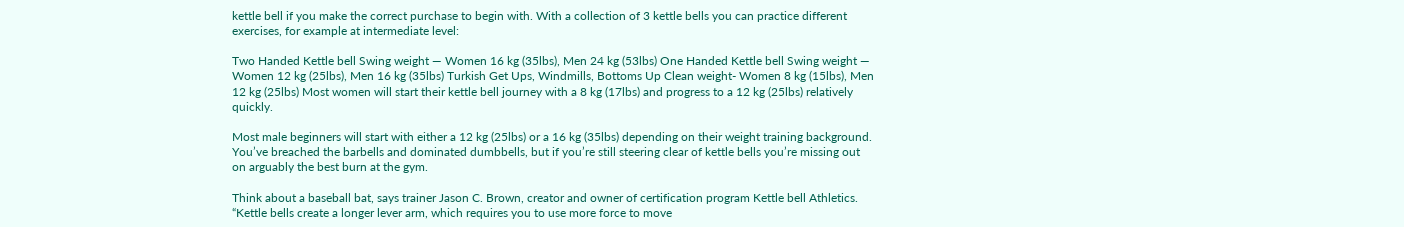kettle bell if you make the correct purchase to begin with. With a collection of 3 kettle bells you can practice different exercises, for example at intermediate level:

Two Handed Kettle bell Swing weight — Women 16 kg (35lbs), Men 24 kg (53lbs) One Handed Kettle bell Swing weight — Women 12 kg (25lbs), Men 16 kg (35lbs) Turkish Get Ups, Windmills, Bottoms Up Clean weight- Women 8 kg (15lbs), Men 12 kg (25lbs) Most women will start their kettle bell journey with a 8 kg (17lbs) and progress to a 12 kg (25lbs) relatively quickly.

Most male beginners will start with either a 12 kg (25lbs) or a 16 kg (35lbs) depending on their weight training background. You’ve breached the barbells and dominated dumbbells, but if you’re still steering clear of kettle bells you’re missing out on arguably the best burn at the gym.

Think about a baseball bat, says trainer Jason C. Brown, creator and owner of certification program Kettle bell Athletics. “Kettle bells create a longer lever arm, which requires you to use more force to move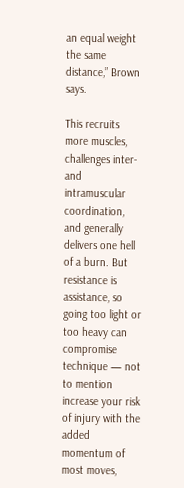an equal weight the same distance,” Brown says.

This recruits more muscles, challenges inter- and intramuscular coordination, and generally delivers one hell of a burn. But resistance is assistance, so going too light or too heavy can compromise technique — not to mention increase your risk of injury with the added momentum of most moves,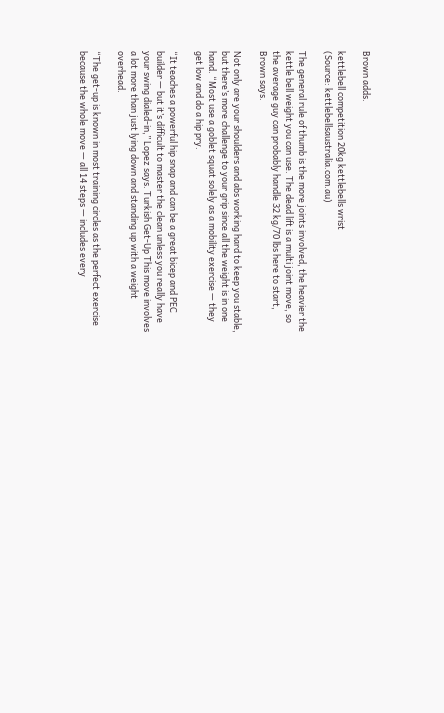Brown adds.

kettlebell competition 20kg kettlebells wrist
(Source: kettlebellsaustralia.com.au)

The general rule of thumb is the more joints involved, the heavier the kettle bell weight you can use. The dead lift is a multi joint move, so the average guy can probably handle 32 kg/70 lbs here to start, Brown says.

Not only are your shoulders and abs working hard to keep you stable, but there’s more challenge to your grip since all the weight is in one hand. “Most use a goblet squat solely as a mobility exercise — they get low and do a hip pry.

“It teaches a powerful hip snap and can be a great bicep and PEC builder — but it’s difficult to master the clean unless you really have your swing dialed-in,” Lopez says. Turkish Get-Up This move involves a lot more than just lying down and standing up with a weight overhead.

“The get-up is known in most training circles as the perfect exercise because the whole move — all 14 steps — includes every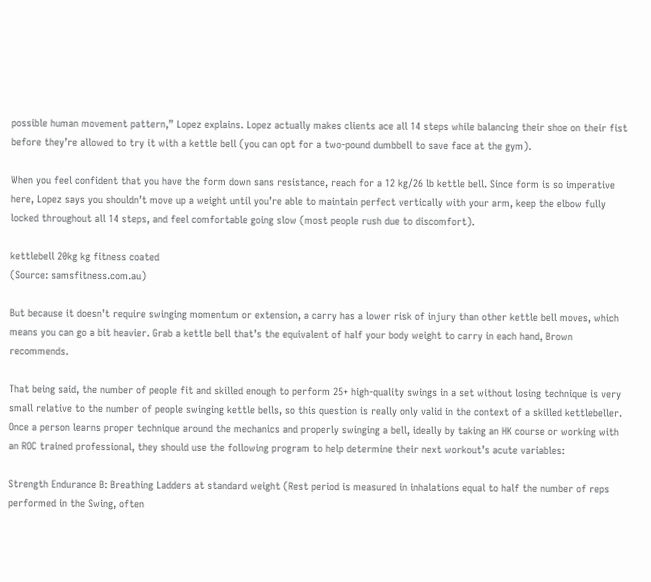possible human movement pattern,” Lopez explains. Lopez actually makes clients ace all 14 steps while balancing their shoe on their fist before they’re allowed to try it with a kettle bell (you can opt for a two-pound dumbbell to save face at the gym).

When you feel confident that you have the form down sans resistance, reach for a 12 kg/26 lb kettle bell. Since form is so imperative here, Lopez says you shouldn’t move up a weight until you’re able to maintain perfect vertically with your arm, keep the elbow fully locked throughout all 14 steps, and feel comfortable going slow (most people rush due to discomfort).

kettlebell 20kg kg fitness coated
(Source: samsfitness.com.au)

But because it doesn’t require swinging momentum or extension, a carry has a lower risk of injury than other kettle bell moves, which means you can go a bit heavier. Grab a kettle bell that’s the equivalent of half your body weight to carry in each hand, Brown recommends.

That being said, the number of people fit and skilled enough to perform 25+ high-quality swings in a set without losing technique is very small relative to the number of people swinging kettle bells, so this question is really only valid in the context of a skilled kettlebeller. Once a person learns proper technique around the mechanics and properly swinging a bell, ideally by taking an HK course or working with an ROC trained professional, they should use the following program to help determine their next workout’s acute variables:

Strength Endurance B: Breathing Ladders at standard weight (Rest period is measured in inhalations equal to half the number of reps performed in the Swing, often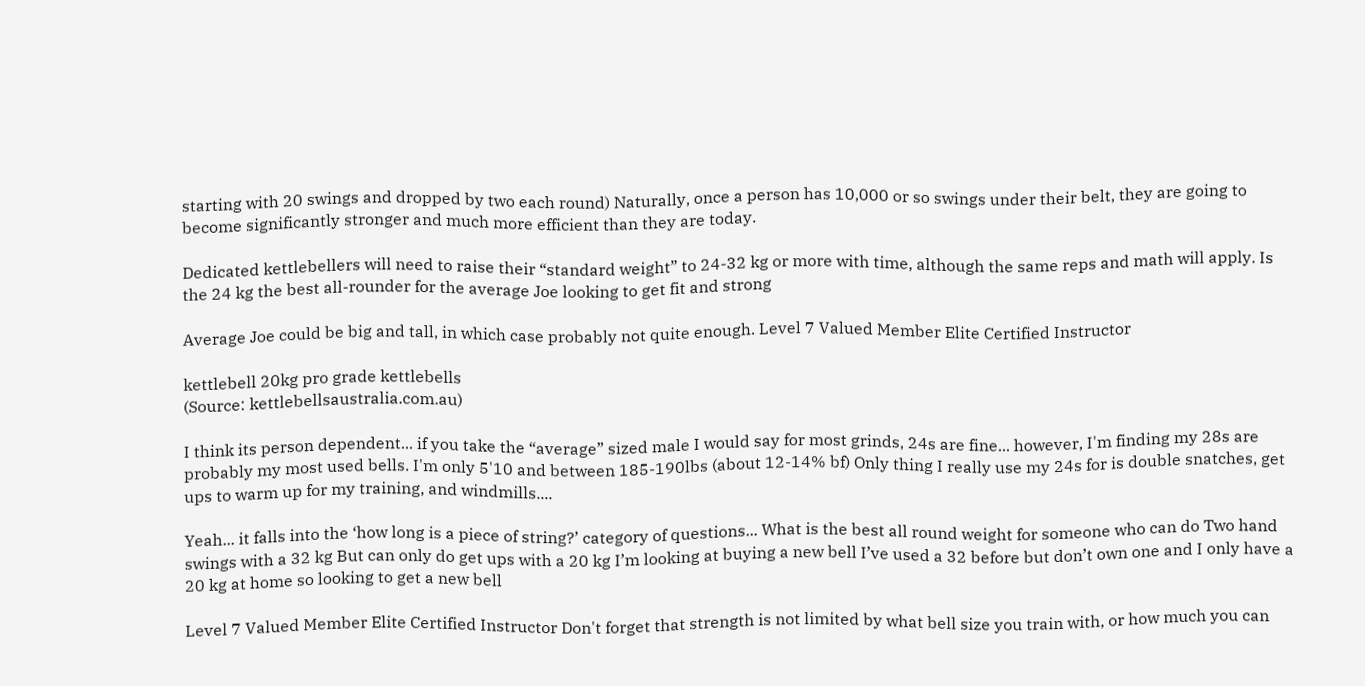starting with 20 swings and dropped by two each round) Naturally, once a person has 10,000 or so swings under their belt, they are going to become significantly stronger and much more efficient than they are today.

Dedicated kettlebellers will need to raise their “standard weight” to 24-32 kg or more with time, although the same reps and math will apply. Is the 24 kg the best all-rounder for the average Joe looking to get fit and strong

Average Joe could be big and tall, in which case probably not quite enough. Level 7 Valued Member Elite Certified Instructor

kettlebell 20kg pro grade kettlebells
(Source: kettlebellsaustralia.com.au)

I think its person dependent... if you take the “average” sized male I would say for most grinds, 24s are fine... however, I'm finding my 28s are probably my most used bells. I'm only 5'10 and between 185-190lbs (about 12-14% bf) Only thing I really use my 24s for is double snatches, get ups to warm up for my training, and windmills....

Yeah... it falls into the ‘how long is a piece of string?’ category of questions... What is the best all round weight for someone who can do Two hand swings with a 32 kg But can only do get ups with a 20 kg I’m looking at buying a new bell I’ve used a 32 before but don’t own one and I only have a 20 kg at home so looking to get a new bell

Level 7 Valued Member Elite Certified Instructor Don't forget that strength is not limited by what bell size you train with, or how much you can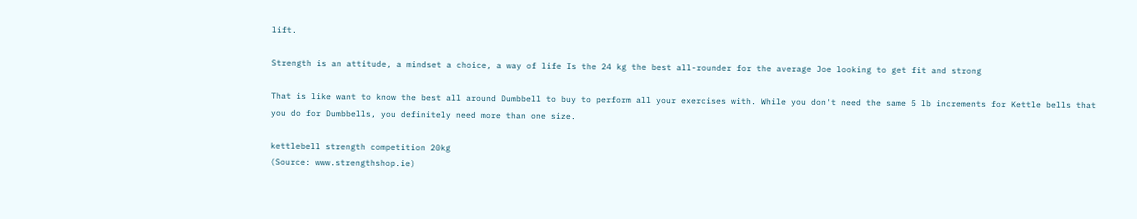lift.

Strength is an attitude, a mindset a choice, a way of life Is the 24 kg the best all-rounder for the average Joe looking to get fit and strong

That is like want to know the best all around Dumbbell to buy to perform all your exercises with. While you don't need the same 5 lb increments for Kettle bells that you do for Dumbbells, you definitely need more than one size.

kettlebell strength competition 20kg
(Source: www.strengthshop.ie)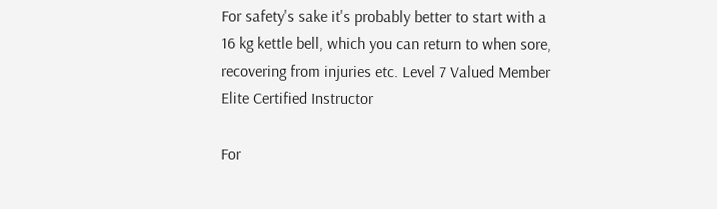For safety's sake it's probably better to start with a 16 kg kettle bell, which you can return to when sore, recovering from injuries etc. Level 7 Valued Member Elite Certified Instructor

For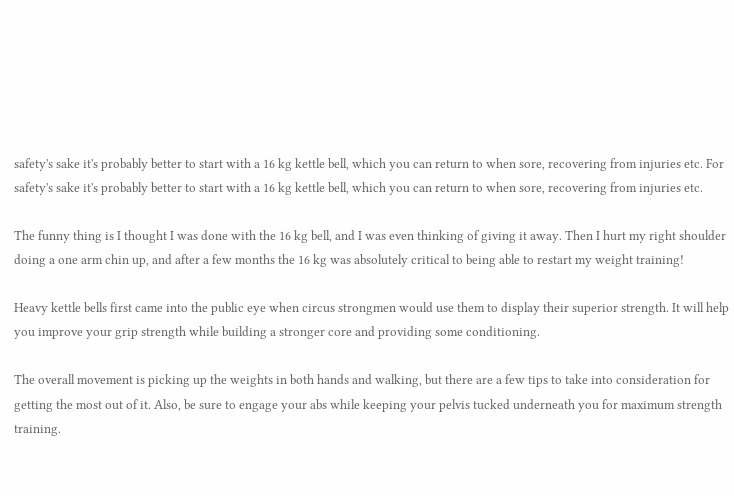safety's sake it's probably better to start with a 16 kg kettle bell, which you can return to when sore, recovering from injuries etc. For safety's sake it's probably better to start with a 16 kg kettle bell, which you can return to when sore, recovering from injuries etc.

The funny thing is I thought I was done with the 16 kg bell, and I was even thinking of giving it away. Then I hurt my right shoulder doing a one arm chin up, and after a few months the 16 kg was absolutely critical to being able to restart my weight training!

Heavy kettle bells first came into the public eye when circus strongmen would use them to display their superior strength. It will help you improve your grip strength while building a stronger core and providing some conditioning.

The overall movement is picking up the weights in both hands and walking, but there are a few tips to take into consideration for getting the most out of it. Also, be sure to engage your abs while keeping your pelvis tucked underneath you for maximum strength training.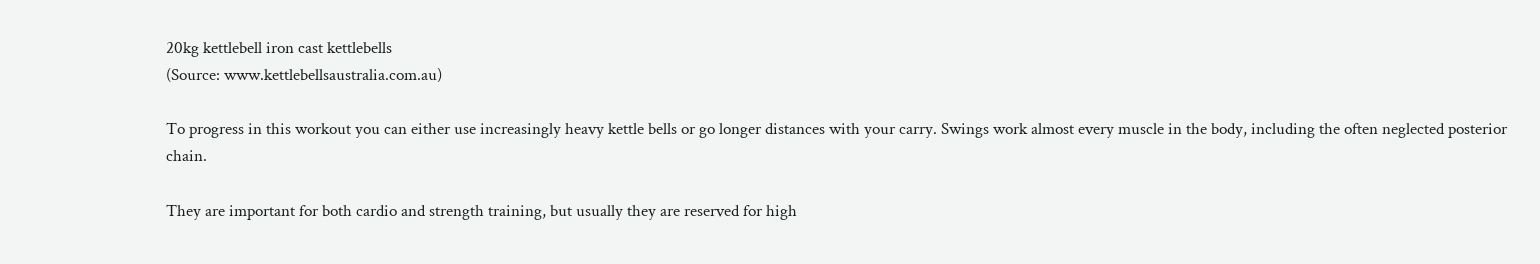20kg kettlebell iron cast kettlebells
(Source: www.kettlebellsaustralia.com.au)

To progress in this workout you can either use increasingly heavy kettle bells or go longer distances with your carry. Swings work almost every muscle in the body, including the often neglected posterior chain.

They are important for both cardio and strength training, but usually they are reserved for high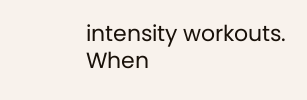intensity workouts. When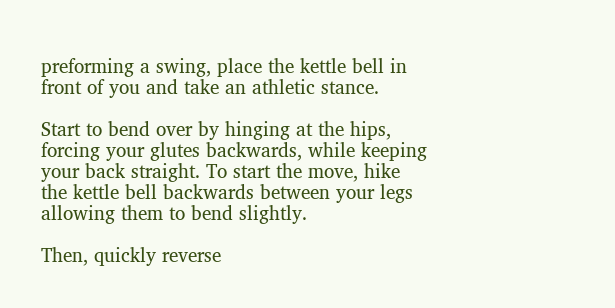preforming a swing, place the kettle bell in front of you and take an athletic stance.

Start to bend over by hinging at the hips, forcing your glutes backwards, while keeping your back straight. To start the move, hike the kettle bell backwards between your legs allowing them to bend slightly.

Then, quickly reverse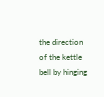the direction of the kettle bell by hinging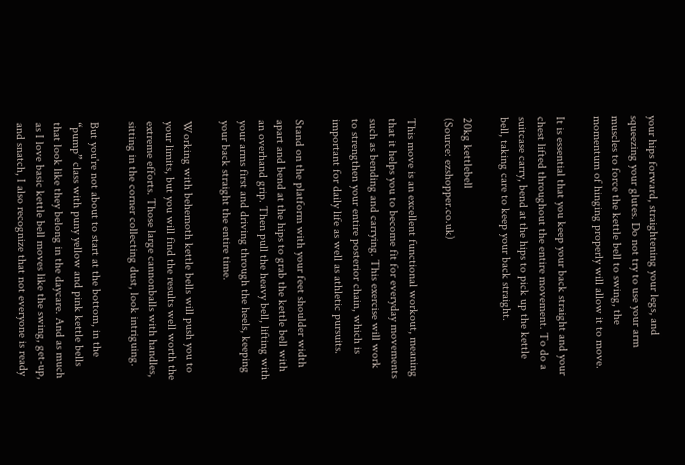your hips forward, straightening your legs, and squeezing your glutes. Do not try to use your arm muscles to force the kettle bell to swing, the momentum of hinging properly will allow it to move.

It is essential that you keep your back straight and your chest lifted throughout the entire movement. To do a suitcase carry, bend at the hips to pick up the kettle bell, taking care to keep your back straight.

20kg kettlebell
(Source: ezshopper.co.uk)

This move is an excellent functional workout, meaning that it helps you to become fit for everyday movements such as bending and carrying. This exercise will work to strengthen your entire posterior chain, which is important for daily life as well as athletic pursuits.

Stand on the platform with your feet shoulder width apart and bend at the hips to grab the kettle bell with an overhand grip. Then pull the heavy bell, lifting with your arms first and driving through the heels, keeping your back straight the entire time.

Working with behemoth kettle bells will push you to your limits, but you will find the results well worth the extreme efforts. Those large cannonballs with handles, sitting in the corner collecting dust, look intriguing.

But you're not about to start at the bottom, in the “pump” class with puny yellow and pink kettle bells that look like they belong in the daycare. And as much as I love basic kettle bell moves like the swing, get-up, and snatch, I also recognize that not everyone is ready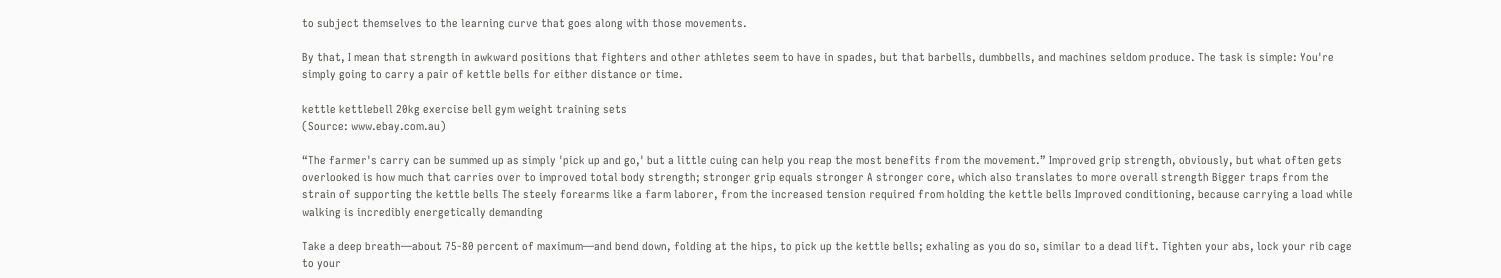to subject themselves to the learning curve that goes along with those movements.

By that, I mean that strength in awkward positions that fighters and other athletes seem to have in spades, but that barbells, dumbbells, and machines seldom produce. The task is simple: You're simply going to carry a pair of kettle bells for either distance or time.

kettle kettlebell 20kg exercise bell gym weight training sets
(Source: www.ebay.com.au)

“The farmer's carry can be summed up as simply 'pick up and go,' but a little cuing can help you reap the most benefits from the movement.” Improved grip strength, obviously, but what often gets overlooked is how much that carries over to improved total body strength; stronger grip equals stronger A stronger core, which also translates to more overall strength Bigger traps from the strain of supporting the kettle bells The steely forearms like a farm laborer, from the increased tension required from holding the kettle bells Improved conditioning, because carrying a load while walking is incredibly energetically demanding

Take a deep breath—about 75-80 percent of maximum—and bend down, folding at the hips, to pick up the kettle bells; exhaling as you do so, similar to a dead lift. Tighten your abs, lock your rib cage to your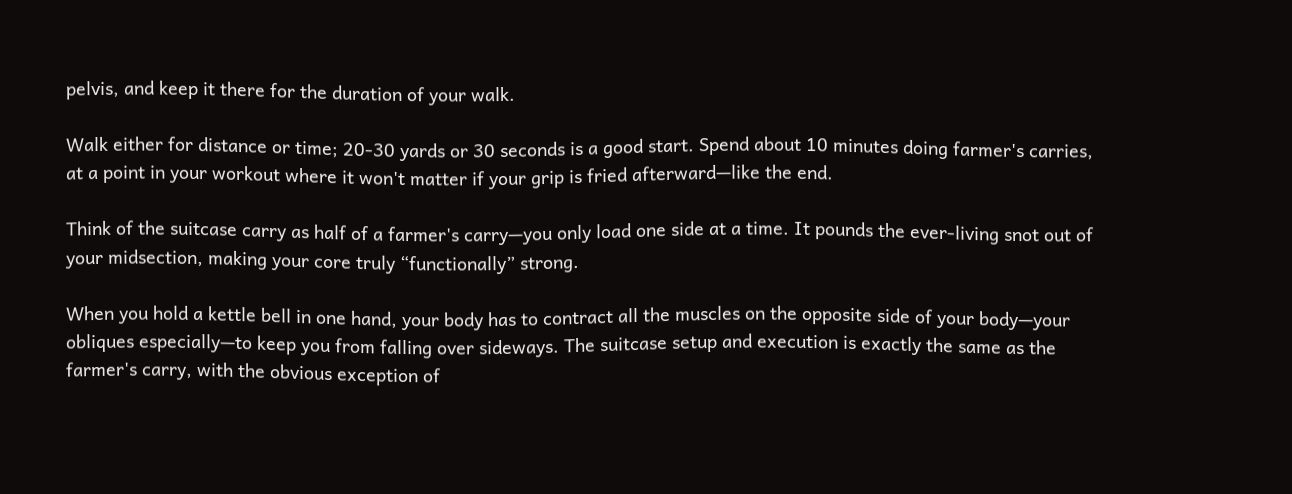pelvis, and keep it there for the duration of your walk.

Walk either for distance or time; 20-30 yards or 30 seconds is a good start. Spend about 10 minutes doing farmer's carries, at a point in your workout where it won't matter if your grip is fried afterward—like the end.

Think of the suitcase carry as half of a farmer's carry—you only load one side at a time. It pounds the ever-living snot out of your midsection, making your core truly “functionally” strong.

When you hold a kettle bell in one hand, your body has to contract all the muscles on the opposite side of your body—your obliques especially—to keep you from falling over sideways. The suitcase setup and execution is exactly the same as the farmer's carry, with the obvious exception of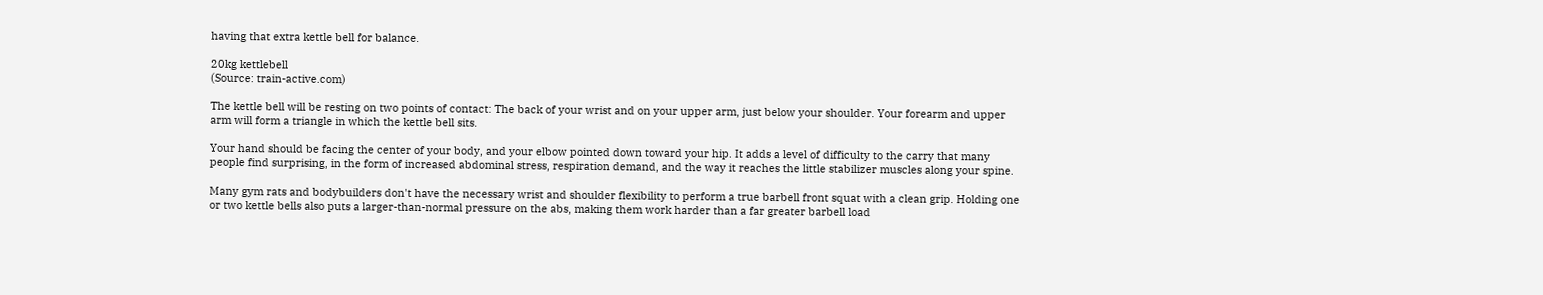having that extra kettle bell for balance.

20kg kettlebell
(Source: train-active.com)

The kettle bell will be resting on two points of contact: The back of your wrist and on your upper arm, just below your shoulder. Your forearm and upper arm will form a triangle in which the kettle bell sits.

Your hand should be facing the center of your body, and your elbow pointed down toward your hip. It adds a level of difficulty to the carry that many people find surprising, in the form of increased abdominal stress, respiration demand, and the way it reaches the little stabilizer muscles along your spine.

Many gym rats and bodybuilders don't have the necessary wrist and shoulder flexibility to perform a true barbell front squat with a clean grip. Holding one or two kettle bells also puts a larger-than-normal pressure on the abs, making them work harder than a far greater barbell load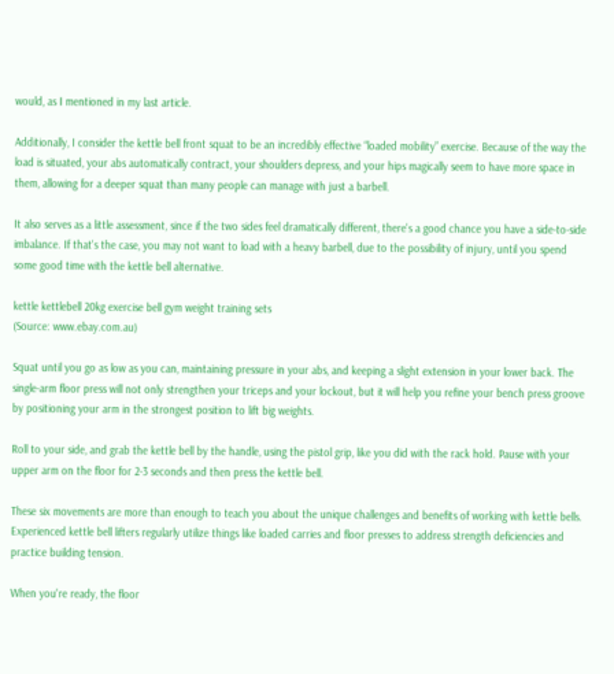would, as I mentioned in my last article.

Additionally, I consider the kettle bell front squat to be an incredibly effective “loaded mobility” exercise. Because of the way the load is situated, your abs automatically contract, your shoulders depress, and your hips magically seem to have more space in them, allowing for a deeper squat than many people can manage with just a barbell.

It also serves as a little assessment, since if the two sides feel dramatically different, there's a good chance you have a side-to-side imbalance. If that's the case, you may not want to load with a heavy barbell, due to the possibility of injury, until you spend some good time with the kettle bell alternative.

kettle kettlebell 20kg exercise bell gym weight training sets
(Source: www.ebay.com.au)

Squat until you go as low as you can, maintaining pressure in your abs, and keeping a slight extension in your lower back. The single-arm floor press will not only strengthen your triceps and your lockout, but it will help you refine your bench press groove by positioning your arm in the strongest position to lift big weights.

Roll to your side, and grab the kettle bell by the handle, using the pistol grip, like you did with the rack hold. Pause with your upper arm on the floor for 2-3 seconds and then press the kettle bell.

These six movements are more than enough to teach you about the unique challenges and benefits of working with kettle bells. Experienced kettle bell lifters regularly utilize things like loaded carries and floor presses to address strength deficiencies and practice building tension.

When you're ready, the floor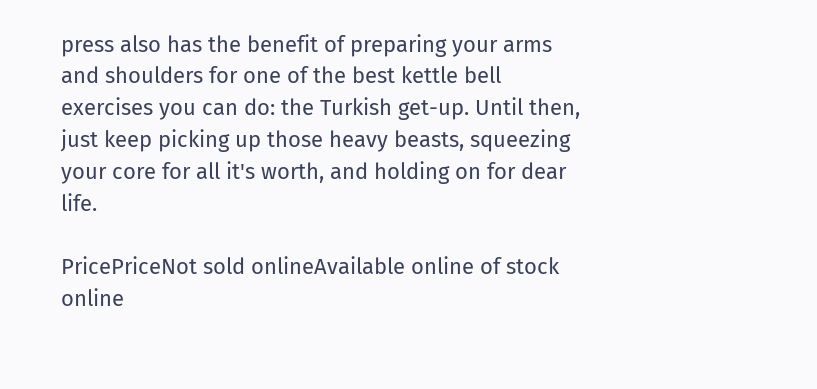press also has the benefit of preparing your arms and shoulders for one of the best kettle bell exercises you can do: the Turkish get-up. Until then, just keep picking up those heavy beasts, squeezing your core for all it's worth, and holding on for dear life.

PricePriceNot sold onlineAvailable online of stock online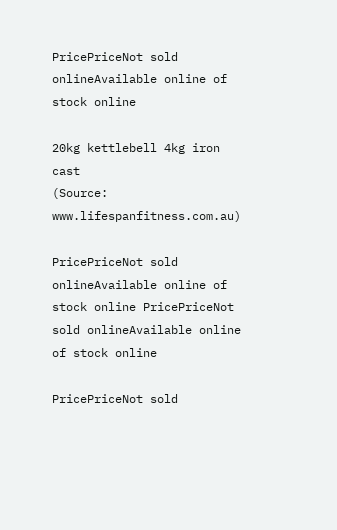PricePriceNot sold onlineAvailable online of stock online

20kg kettlebell 4kg iron cast
(Source: www.lifespanfitness.com.au)

PricePriceNot sold onlineAvailable online of stock online PricePriceNot sold onlineAvailable online of stock online

PricePriceNot sold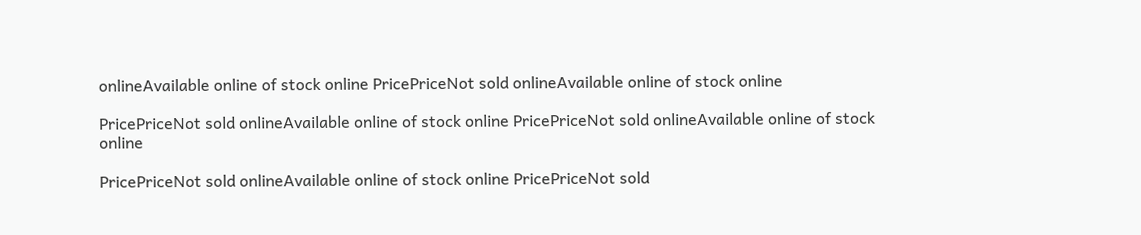onlineAvailable online of stock online PricePriceNot sold onlineAvailable online of stock online

PricePriceNot sold onlineAvailable online of stock online PricePriceNot sold onlineAvailable online of stock online

PricePriceNot sold onlineAvailable online of stock online PricePriceNot sold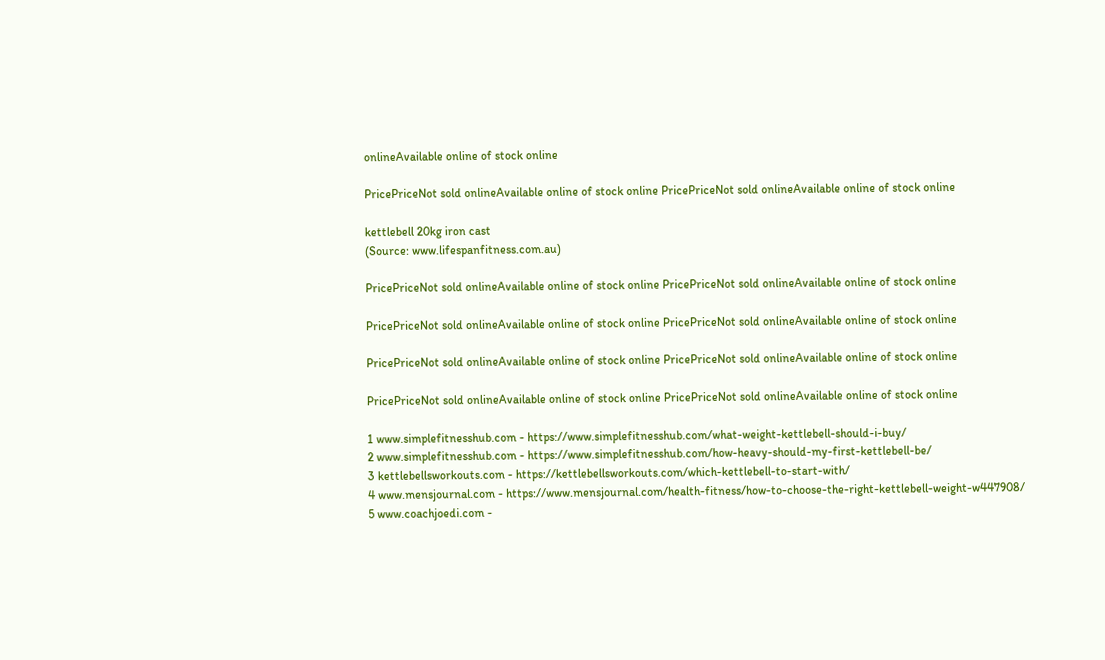onlineAvailable online of stock online

PricePriceNot sold onlineAvailable online of stock online PricePriceNot sold onlineAvailable online of stock online

kettlebell 20kg iron cast
(Source: www.lifespanfitness.com.au)

PricePriceNot sold onlineAvailable online of stock online PricePriceNot sold onlineAvailable online of stock online

PricePriceNot sold onlineAvailable online of stock online PricePriceNot sold onlineAvailable online of stock online

PricePriceNot sold onlineAvailable online of stock online PricePriceNot sold onlineAvailable online of stock online

PricePriceNot sold onlineAvailable online of stock online PricePriceNot sold onlineAvailable online of stock online

1 www.simplefitnesshub.com - https://www.simplefitnesshub.com/what-weight-kettlebell-should-i-buy/
2 www.simplefitnesshub.com - https://www.simplefitnesshub.com/how-heavy-should-my-first-kettlebell-be/
3 kettlebellsworkouts.com - https://kettlebellsworkouts.com/which-kettlebell-to-start-with/
4 www.mensjournal.com - https://www.mensjournal.com/health-fitness/how-to-choose-the-right-kettlebell-weight-w447908/
5 www.coachjoedi.com -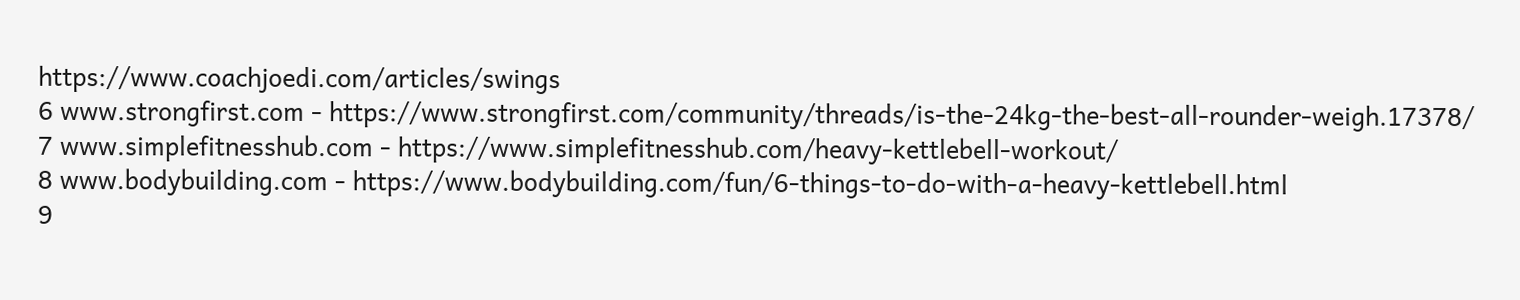https://www.coachjoedi.com/articles/swings
6 www.strongfirst.com - https://www.strongfirst.com/community/threads/is-the-24kg-the-best-all-rounder-weigh.17378/
7 www.simplefitnesshub.com - https://www.simplefitnesshub.com/heavy-kettlebell-workout/
8 www.bodybuilding.com - https://www.bodybuilding.com/fun/6-things-to-do-with-a-heavy-kettlebell.html
9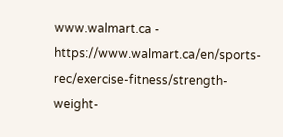www.walmart.ca - https://www.walmart.ca/en/sports-rec/exercise-fitness/strength-weight-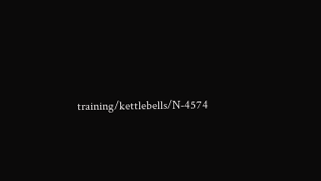training/kettlebells/N-4574